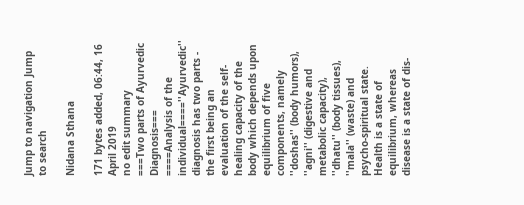Jump to navigation Jump to search

Nidana Sthana

171 bytes added, 06:44, 16 April 2019
no edit summary
===Two parts of Ayurvedic Diagnosis===
====Analysis of the individual====''Ayurvedic'' diagnosis has two parts - the first being an evaluation of the self-healing capacity of the body which depends upon equilibrium of five components, namely ''doshas'' (body humors), ''agni'' (digestive and metabolic capacity), ''dhatu'' (body tissues), ''mala'' (waste) and psycho-spiritual state. Health is a state of equilibrium, whereas disease is a state of dis-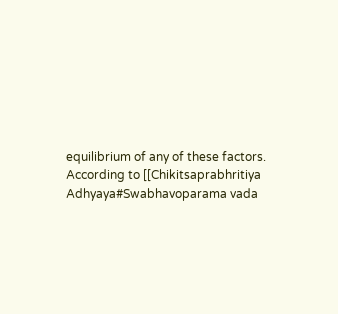equilibrium of any of these factors. According to [[Chikitsaprabhritiya Adhyaya#Swabhavoparama vada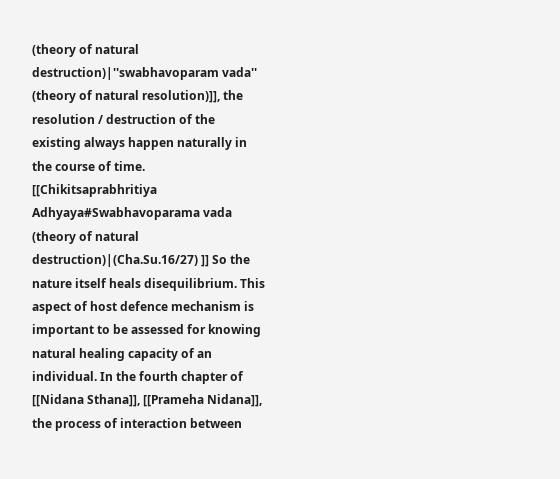(theory of natural destruction)|''swabhavoparam vada'' (theory of natural resolution)]], the resolution / destruction of the existing always happen naturally in the course of time. [[Chikitsaprabhritiya Adhyaya#Swabhavoparama vada (theory of natural destruction)|(Cha.Su.16/27) ]] So the nature itself heals disequilibrium. This aspect of host defence mechanism is important to be assessed for knowing natural healing capacity of an individual. In the fourth chapter of [[Nidana Sthana]], [[Prameha Nidana]], the process of interaction between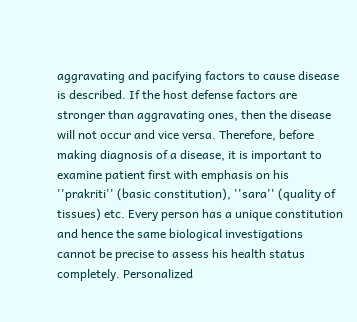aggravating and pacifying factors to cause disease is described. If the host defense factors are stronger than aggravating ones, then the disease will not occur and vice versa. Therefore, before making diagnosis of a disease, it is important to examine patient first with emphasis on his ''prakriti'' (basic constitution), ''sara'' (quality of tissues) etc. Every person has a unique constitution and hence the same biological investigations cannot be precise to assess his health status completely. Personalized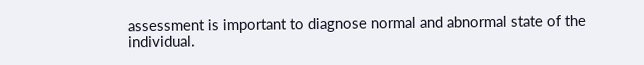assessment is important to diagnose normal and abnormal state of the individual.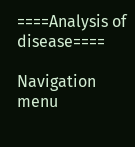====Analysis of disease====

Navigation menu